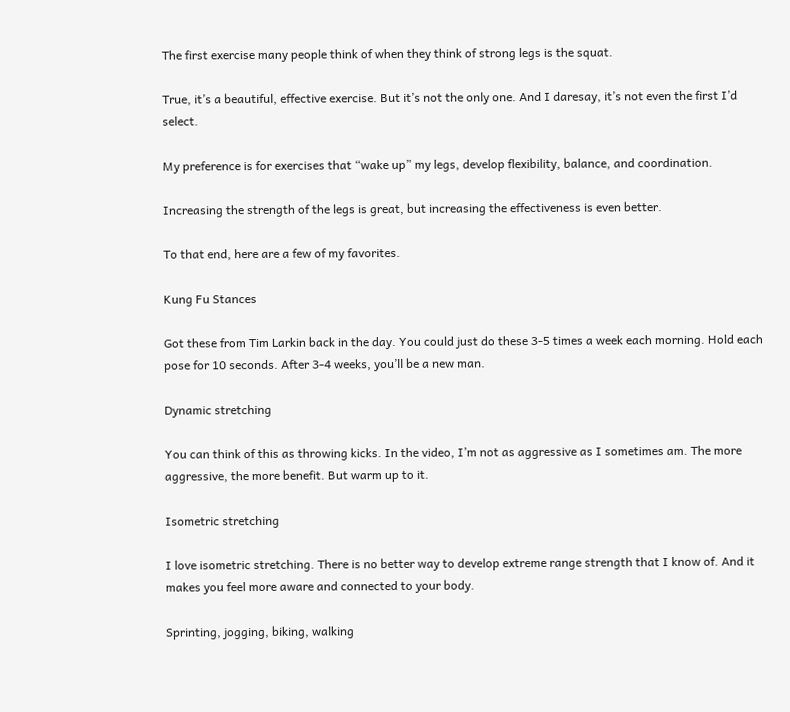The first exercise many people think of when they think of strong legs is the squat.

True, it’s a beautiful, effective exercise. But it’s not the only one. And I daresay, it’s not even the first I’d select.

My preference is for exercises that “wake up” my legs, develop flexibility, balance, and coordination.

Increasing the strength of the legs is great, but increasing the effectiveness is even better.

To that end, here are a few of my favorites.

Kung Fu Stances

Got these from Tim Larkin back in the day. You could just do these 3-5 times a week each morning. Hold each pose for 10 seconds. After 3-4 weeks, you’ll be a new man.

Dynamic stretching

You can think of this as throwing kicks. In the video, I’m not as aggressive as I sometimes am. The more aggressive, the more benefit. But warm up to it.

Isometric stretching

I love isometric stretching. There is no better way to develop extreme range strength that I know of. And it makes you feel more aware and connected to your body.

Sprinting, jogging, biking, walking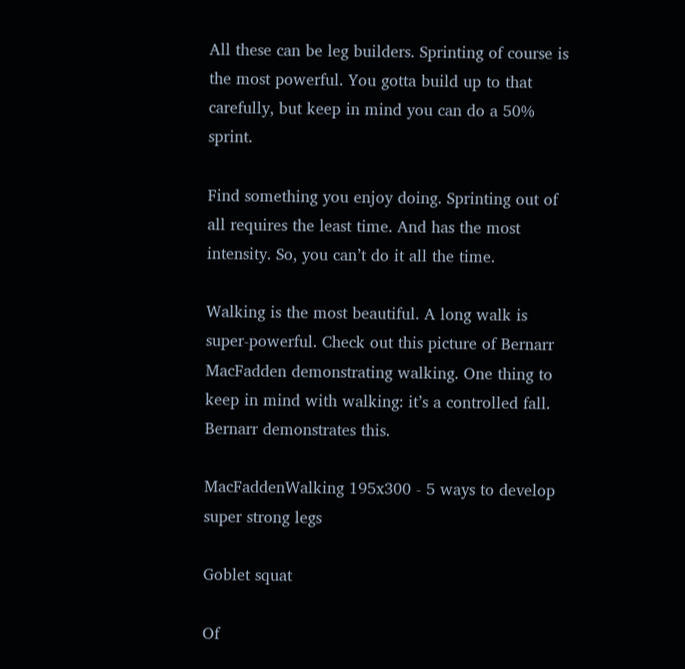All these can be leg builders. Sprinting of course is the most powerful. You gotta build up to that carefully, but keep in mind you can do a 50% sprint.

Find something you enjoy doing. Sprinting out of all requires the least time. And has the most intensity. So, you can’t do it all the time.

Walking is the most beautiful. A long walk is super-powerful. Check out this picture of Bernarr MacFadden demonstrating walking. One thing to keep in mind with walking: it’s a controlled fall. Bernarr demonstrates this.

MacFaddenWalking 195x300 - 5 ways to develop super strong legs

Goblet squat

Of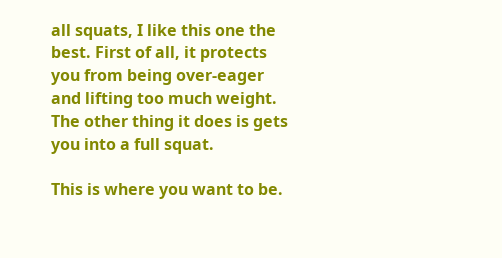all squats, I like this one the best. First of all, it protects you from being over-eager and lifting too much weight. The other thing it does is gets you into a full squat.

This is where you want to be.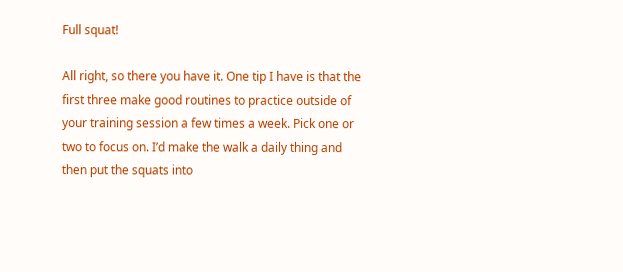Full squat!

All right, so there you have it. One tip I have is that the first three make good routines to practice outside of your training session a few times a week. Pick one or two to focus on. I’d make the walk a daily thing and then put the squats into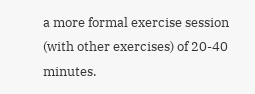a more formal exercise session (with other exercises) of 20-40 minutes.